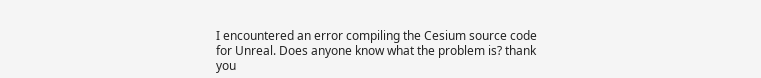I encountered an error compiling the Cesium source code for Unreal. Does anyone know what the problem is? thank you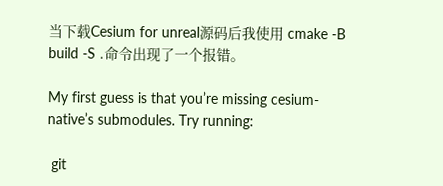当下载Cesium for unreal源码后我使用 cmake -B build -S .命令出现了一个报错。

My first guess is that you’re missing cesium-native’s submodules. Try running:

 git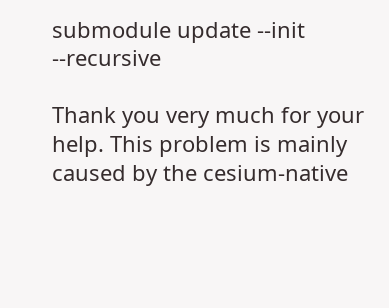submodule update --init --recursive

Thank you very much for your help. This problem is mainly caused by the cesium-native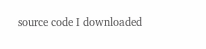source code I downloaded